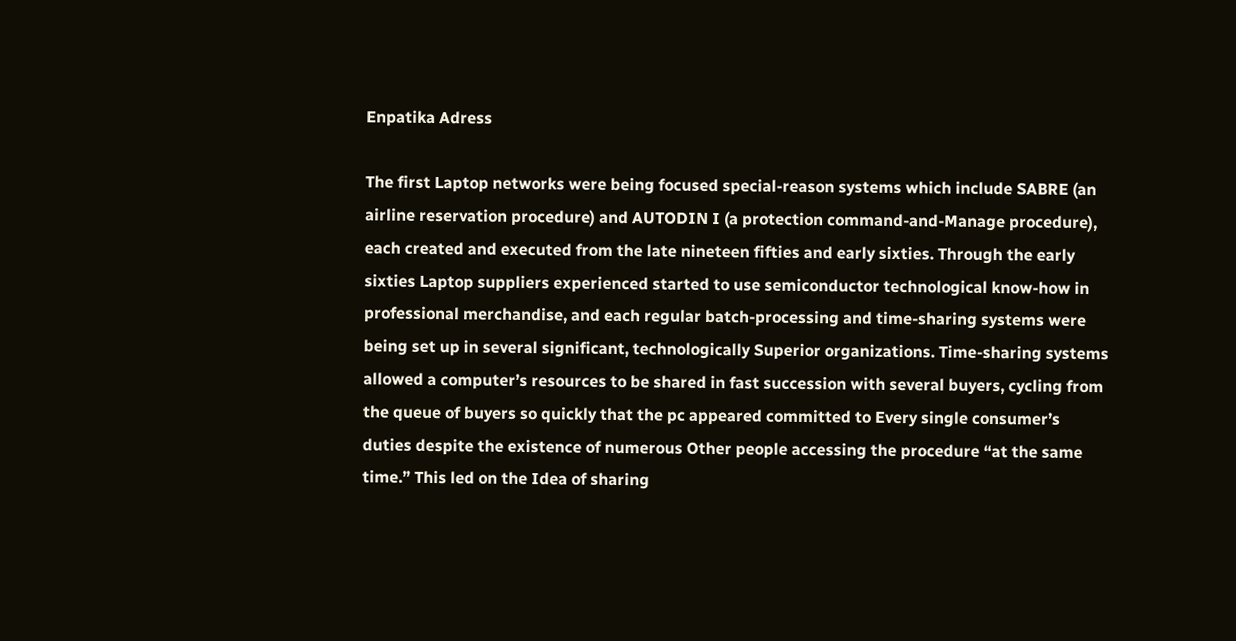Enpatika Adress

The first Laptop networks were being focused special-reason systems which include SABRE (an airline reservation procedure) and AUTODIN I (a protection command-and-Manage procedure), each created and executed from the late nineteen fifties and early sixties. Through the early sixties Laptop suppliers experienced started to use semiconductor technological know-how in professional merchandise, and each regular batch-processing and time-sharing systems were being set up in several significant, technologically Superior organizations. Time-sharing systems allowed a computer’s resources to be shared in fast succession with several buyers, cycling from the queue of buyers so quickly that the pc appeared committed to Every single consumer’s duties despite the existence of numerous Other people accessing the procedure “at the same time.” This led on the Idea of sharing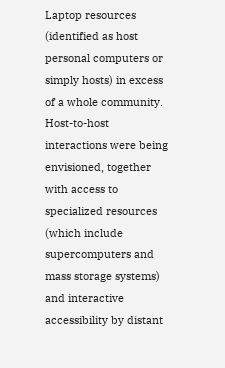Laptop resources (identified as host personal computers or simply hosts) in excess of a whole community. Host-to-host interactions were being envisioned, together with access to specialized resources (which include supercomputers and mass storage systems) and interactive accessibility by distant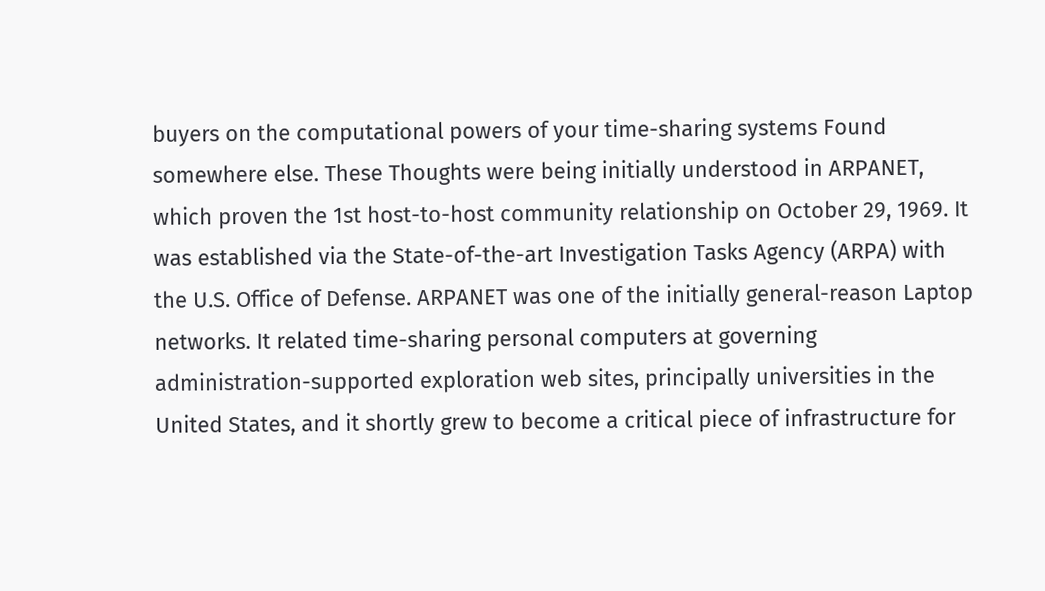buyers on the computational powers of your time-sharing systems Found somewhere else. These Thoughts were being initially understood in ARPANET, which proven the 1st host-to-host community relationship on October 29, 1969. It was established via the State-of-the-art Investigation Tasks Agency (ARPA) with the U.S. Office of Defense. ARPANET was one of the initially general-reason Laptop networks. It related time-sharing personal computers at governing administration-supported exploration web sites, principally universities in the United States, and it shortly grew to become a critical piece of infrastructure for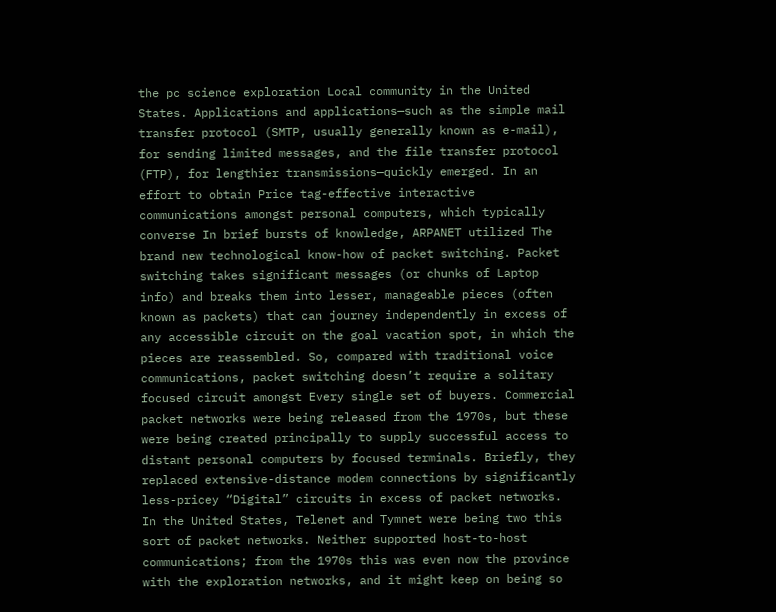the pc science exploration Local community in the United States. Applications and applications—such as the simple mail transfer protocol (SMTP, usually generally known as e-mail), for sending limited messages, and the file transfer protocol (FTP), for lengthier transmissions—quickly emerged. In an effort to obtain Price tag-effective interactive communications amongst personal computers, which typically converse In brief bursts of knowledge, ARPANET utilized The brand new technological know-how of packet switching. Packet switching takes significant messages (or chunks of Laptop info) and breaks them into lesser, manageable pieces (often known as packets) that can journey independently in excess of any accessible circuit on the goal vacation spot, in which the pieces are reassembled. So, compared with traditional voice communications, packet switching doesn’t require a solitary focused circuit amongst Every single set of buyers. Commercial packet networks were being released from the 1970s, but these were being created principally to supply successful access to distant personal computers by focused terminals. Briefly, they replaced extensive-distance modem connections by significantly less-pricey “Digital” circuits in excess of packet networks. In the United States, Telenet and Tymnet were being two this sort of packet networks. Neither supported host-to-host communications; from the 1970s this was even now the province with the exploration networks, and it might keep on being so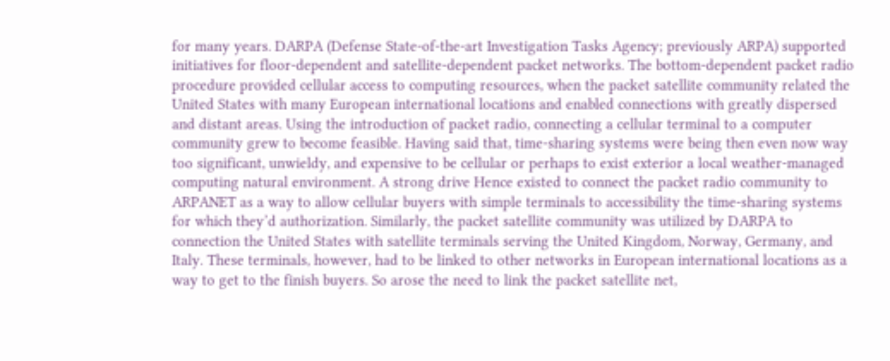for many years. DARPA (Defense State-of-the-art Investigation Tasks Agency; previously ARPA) supported initiatives for floor-dependent and satellite-dependent packet networks. The bottom-dependent packet radio procedure provided cellular access to computing resources, when the packet satellite community related the United States with many European international locations and enabled connections with greatly dispersed and distant areas. Using the introduction of packet radio, connecting a cellular terminal to a computer community grew to become feasible. Having said that, time-sharing systems were being then even now way too significant, unwieldy, and expensive to be cellular or perhaps to exist exterior a local weather-managed computing natural environment. A strong drive Hence existed to connect the packet radio community to ARPANET as a way to allow cellular buyers with simple terminals to accessibility the time-sharing systems for which they’d authorization. Similarly, the packet satellite community was utilized by DARPA to connection the United States with satellite terminals serving the United Kingdom, Norway, Germany, and Italy. These terminals, however, had to be linked to other networks in European international locations as a way to get to the finish buyers. So arose the need to link the packet satellite net,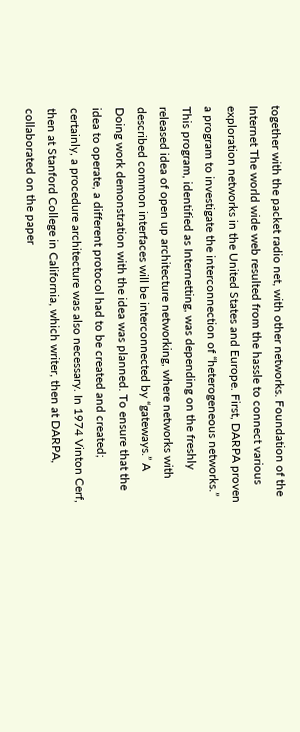together with the packet radio net, with other networks. Foundation of the Internet The world wide web resulted from the hassle to connect various exploration networks in the United States and Europe. First, DARPA proven a program to investigate the interconnection of “heterogeneous networks.” This program, identified as Internetting, was depending on the freshly released idea of open up architecture networking, where networks with described common interfaces will be interconnected by “gateways.” A Doing work demonstration with the idea was planned. To ensure that the idea to operate, a different protocol had to be created and created; certainly, a procedure architecture was also necessary. In 1974 Vinton Cerf, then at Stanford College in California, which writer, then at DARPA, collaborated on the paper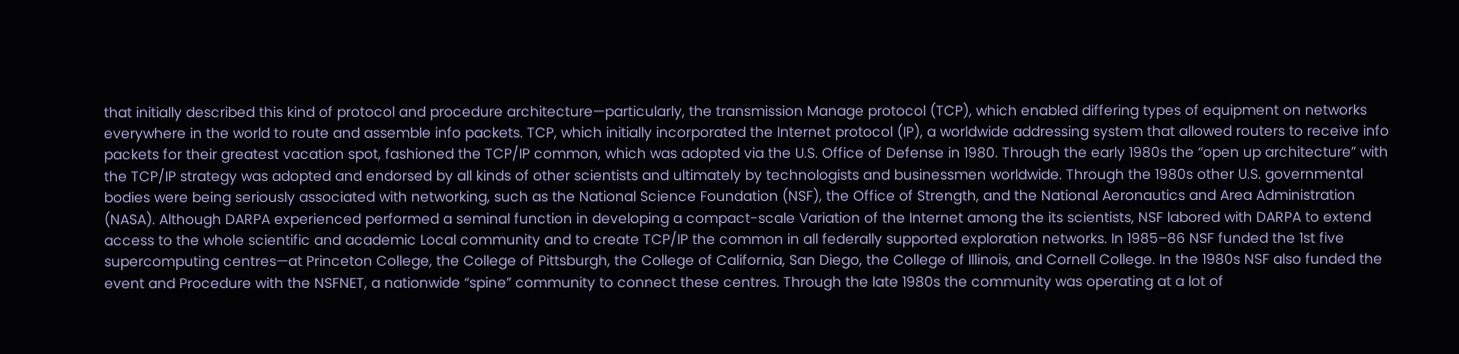that initially described this kind of protocol and procedure architecture—particularly, the transmission Manage protocol (TCP), which enabled differing types of equipment on networks everywhere in the world to route and assemble info packets. TCP, which initially incorporated the Internet protocol (IP), a worldwide addressing system that allowed routers to receive info packets for their greatest vacation spot, fashioned the TCP/IP common, which was adopted via the U.S. Office of Defense in 1980. Through the early 1980s the “open up architecture” with the TCP/IP strategy was adopted and endorsed by all kinds of other scientists and ultimately by technologists and businessmen worldwide. Through the 1980s other U.S. governmental bodies were being seriously associated with networking, such as the National Science Foundation (NSF), the Office of Strength, and the National Aeronautics and Area Administration (NASA). Although DARPA experienced performed a seminal function in developing a compact-scale Variation of the Internet among the its scientists, NSF labored with DARPA to extend access to the whole scientific and academic Local community and to create TCP/IP the common in all federally supported exploration networks. In 1985–86 NSF funded the 1st five supercomputing centres—at Princeton College, the College of Pittsburgh, the College of California, San Diego, the College of Illinois, and Cornell College. In the 1980s NSF also funded the event and Procedure with the NSFNET, a nationwide “spine” community to connect these centres. Through the late 1980s the community was operating at a lot of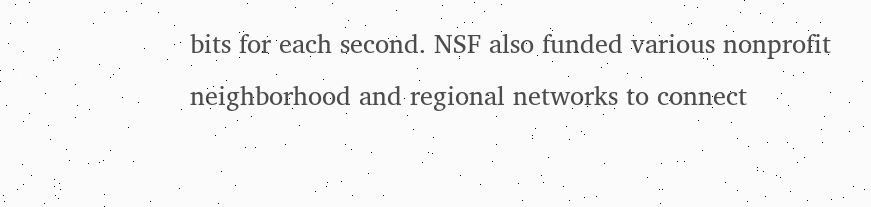bits for each second. NSF also funded various nonprofit neighborhood and regional networks to connect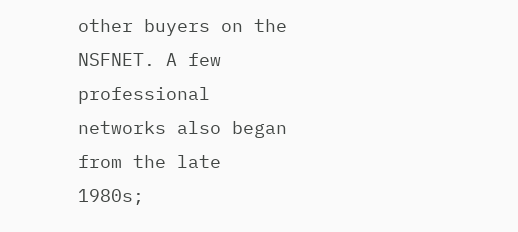other buyers on the NSFNET. A few professional networks also began from the late 1980s;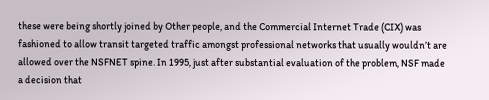these were being shortly joined by Other people, and the Commercial Internet Trade (CIX) was fashioned to allow transit targeted traffic amongst professional networks that usually wouldn’t are allowed over the NSFNET spine. In 1995, just after substantial evaluation of the problem, NSF made a decision that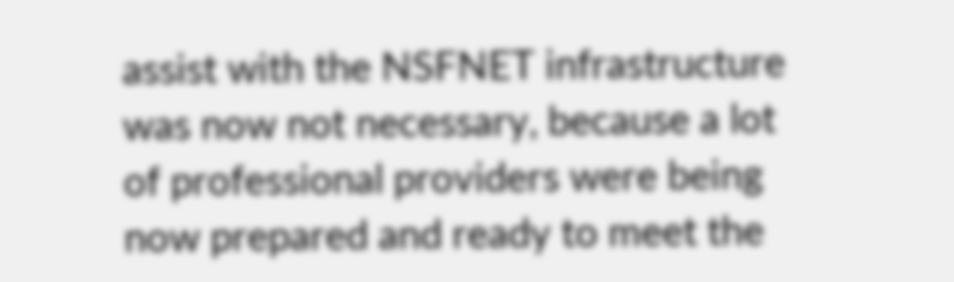assist with the NSFNET infrastructure was now not necessary, because a lot of professional providers were being now prepared and ready to meet the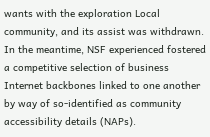wants with the exploration Local community, and its assist was withdrawn. In the meantime, NSF experienced fostered a competitive selection of business Internet backbones linked to one another by way of so-identified as community accessibility details (NAPs).